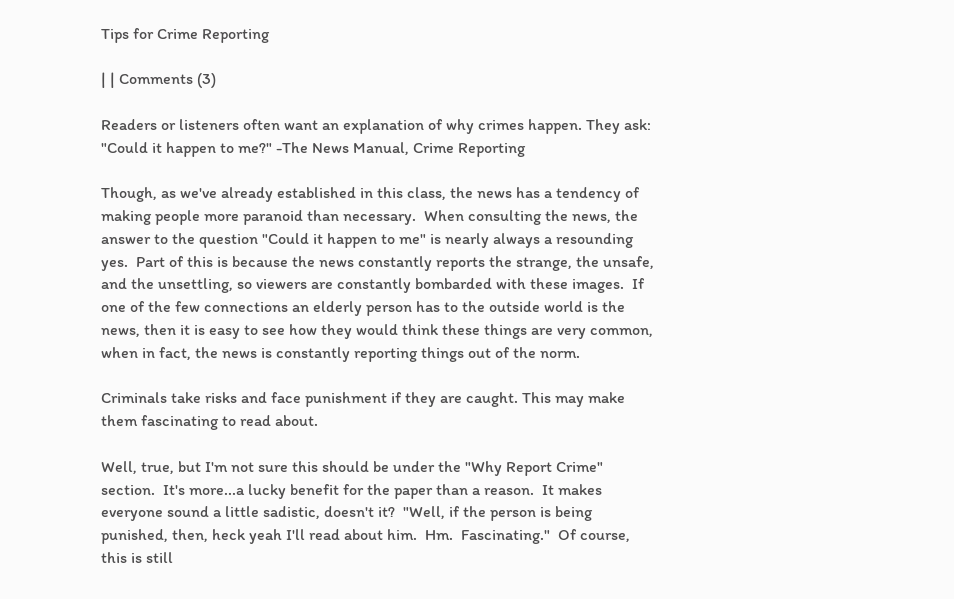Tips for Crime Reporting

| | Comments (3)

Readers or listeners often want an explanation of why crimes happen. They ask: "Could it happen to me?" -The News Manual, Crime Reporting

Though, as we've already established in this class, the news has a tendency of making people more paranoid than necessary.  When consulting the news, the answer to the question "Could it happen to me" is nearly always a resounding yes.  Part of this is because the news constantly reports the strange, the unsafe, and the unsettling, so viewers are constantly bombarded with these images.  If one of the few connections an elderly person has to the outside world is the news, then it is easy to see how they would think these things are very common, when in fact, the news is constantly reporting things out of the norm.

Criminals take risks and face punishment if they are caught. This may make them fascinating to read about.

Well, true, but I'm not sure this should be under the "Why Report Crime" section.  It's more...a lucky benefit for the paper than a reason.  It makes everyone sound a little sadistic, doesn't it?  "Well, if the person is being punished, then, heck yeah I'll read about him.  Hm.  Fascinating."  Of course, this is still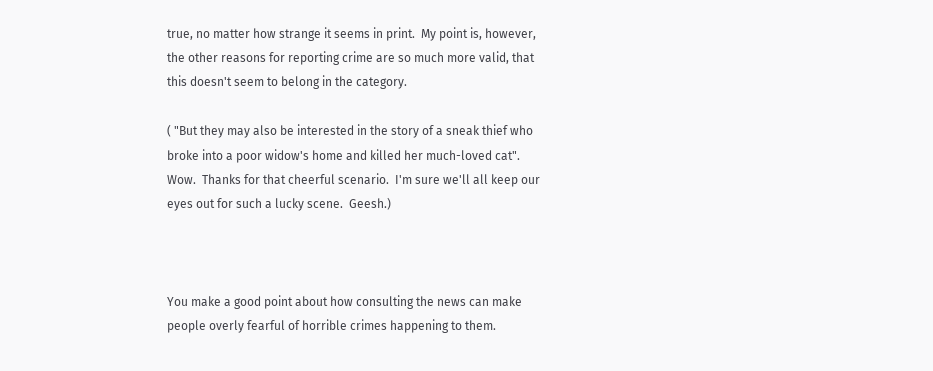true, no matter how strange it seems in print.  My point is, however, the other reasons for reporting crime are so much more valid, that this doesn't seem to belong in the category.

( "But they may also be interested in the story of a sneak thief who broke into a poor widow's home and killed her much-loved cat". Wow.  Thanks for that cheerful scenario.  I'm sure we'll all keep our eyes out for such a lucky scene.  Geesh.)



You make a good point about how consulting the news can make people overly fearful of horrible crimes happening to them.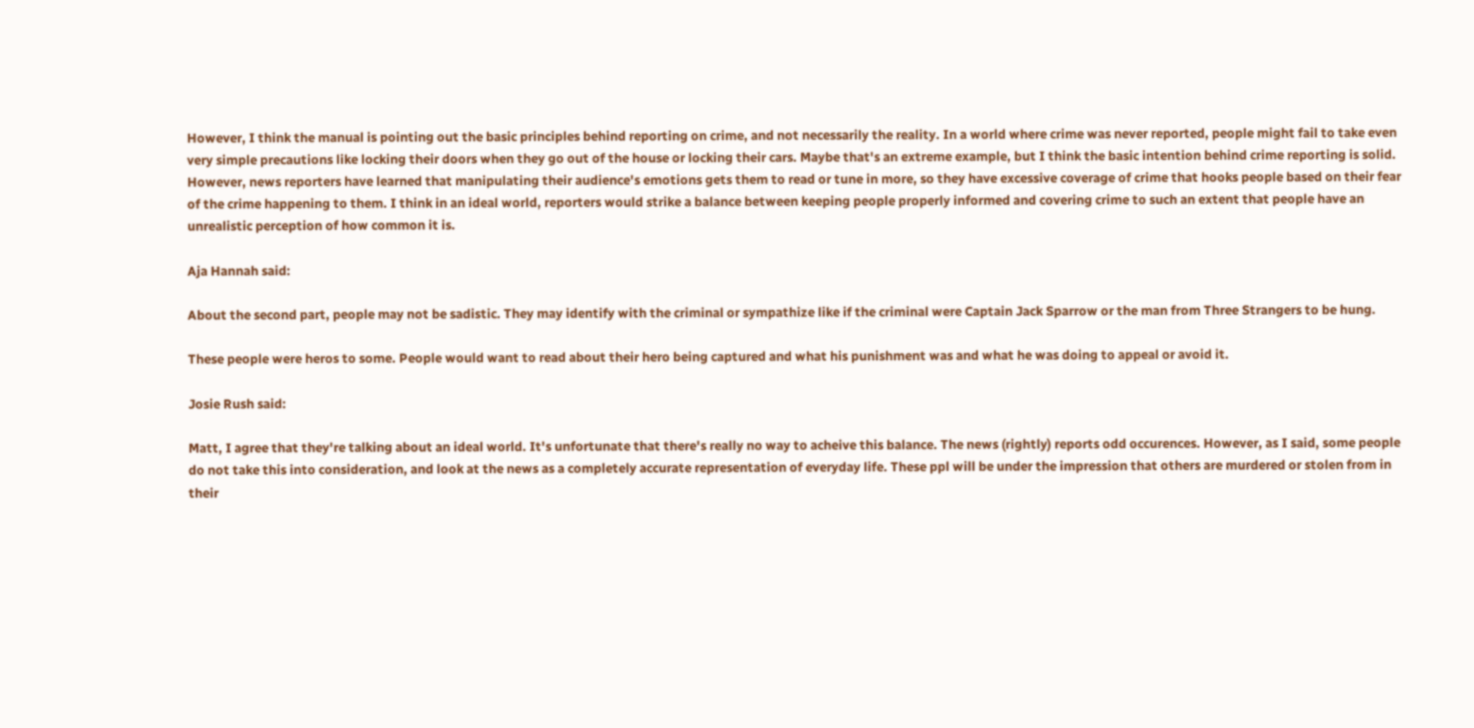However, I think the manual is pointing out the basic principles behind reporting on crime, and not necessarily the reality. In a world where crime was never reported, people might fail to take even very simple precautions like locking their doors when they go out of the house or locking their cars. Maybe that's an extreme example, but I think the basic intention behind crime reporting is solid. However, news reporters have learned that manipulating their audience's emotions gets them to read or tune in more, so they have excessive coverage of crime that hooks people based on their fear of the crime happening to them. I think in an ideal world, reporters would strike a balance between keeping people properly informed and covering crime to such an extent that people have an unrealistic perception of how common it is.

Aja Hannah said:

About the second part, people may not be sadistic. They may identify with the criminal or sympathize like if the criminal were Captain Jack Sparrow or the man from Three Strangers to be hung.

These people were heros to some. People would want to read about their hero being captured and what his punishment was and what he was doing to appeal or avoid it.

Josie Rush said:

Matt, I agree that they're talking about an ideal world. It's unfortunate that there's really no way to acheive this balance. The news (rightly) reports odd occurences. However, as I said, some people do not take this into consideration, and look at the news as a completely accurate representation of everyday life. These ppl will be under the impression that others are murdered or stolen from in their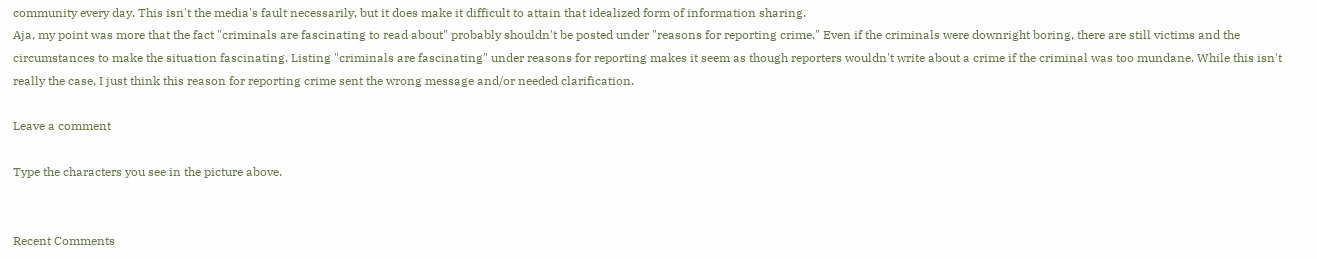community every day. This isn't the media's fault necessarily, but it does make it difficult to attain that idealized form of information sharing.
Aja, my point was more that the fact "criminals are fascinating to read about" probably shouldn't be posted under "reasons for reporting crime." Even if the criminals were downright boring, there are still victims and the circumstances to make the situation fascinating. Listing "criminals are fascinating" under reasons for reporting makes it seem as though reporters wouldn't write about a crime if the criminal was too mundane. While this isn't really the case, I just think this reason for reporting crime sent the wrong message and/or needed clarification.

Leave a comment

Type the characters you see in the picture above.


Recent Comments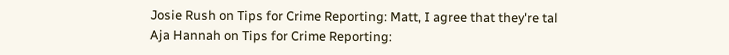Josie Rush on Tips for Crime Reporting: Matt, I agree that they're tal
Aja Hannah on Tips for Crime Reporting: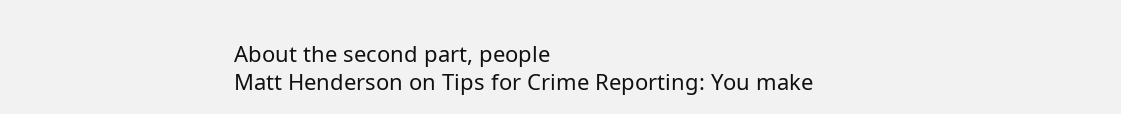About the second part, people
Matt Henderson on Tips for Crime Reporting: You make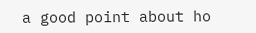a good point about ho